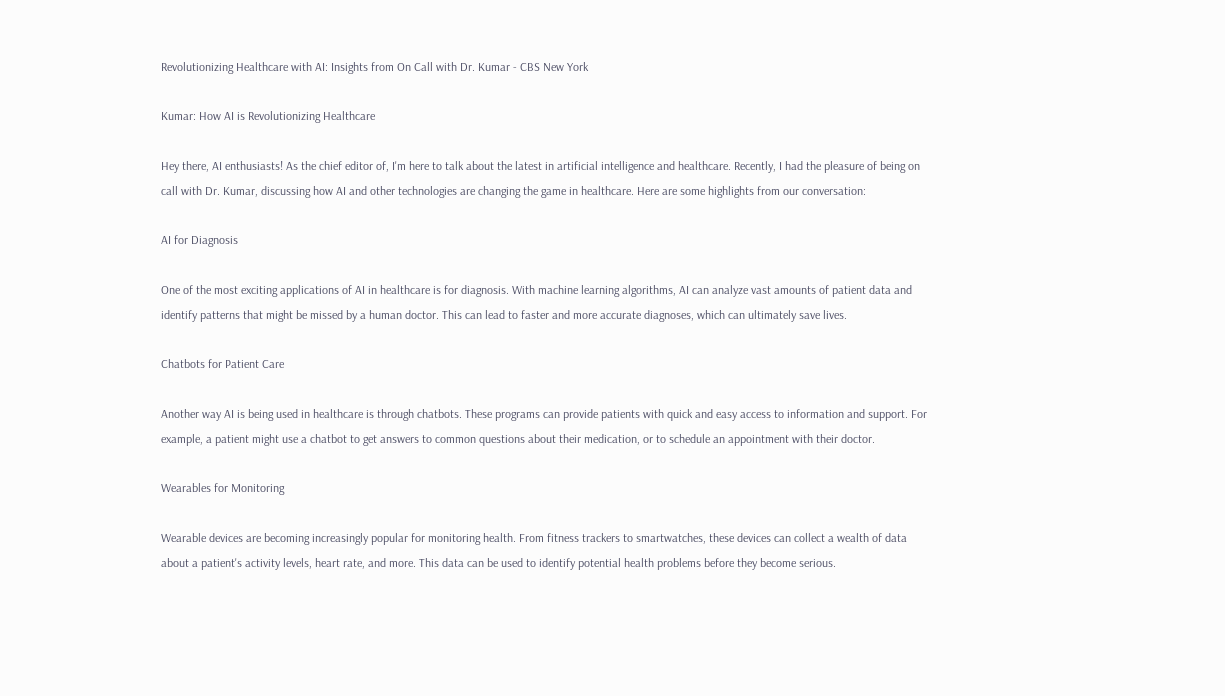Revolutionizing Healthcare with AI: Insights from On Call with Dr. Kumar - CBS New York

Kumar: How AI is Revolutionizing Healthcare

Hey there, AI enthusiasts! As the chief editor of, I'm here to talk about the latest in artificial intelligence and healthcare. Recently, I had the pleasure of being on call with Dr. Kumar, discussing how AI and other technologies are changing the game in healthcare. Here are some highlights from our conversation:

AI for Diagnosis

One of the most exciting applications of AI in healthcare is for diagnosis. With machine learning algorithms, AI can analyze vast amounts of patient data and identify patterns that might be missed by a human doctor. This can lead to faster and more accurate diagnoses, which can ultimately save lives.

Chatbots for Patient Care

Another way AI is being used in healthcare is through chatbots. These programs can provide patients with quick and easy access to information and support. For example, a patient might use a chatbot to get answers to common questions about their medication, or to schedule an appointment with their doctor.

Wearables for Monitoring

Wearable devices are becoming increasingly popular for monitoring health. From fitness trackers to smartwatches, these devices can collect a wealth of data about a patient's activity levels, heart rate, and more. This data can be used to identify potential health problems before they become serious.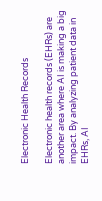Electronic Health Records

Electronic health records (EHRs) are another area where AI is making a big impact. By analyzing patient data in EHRs, AI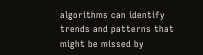algorithms can identify trends and patterns that might be missed by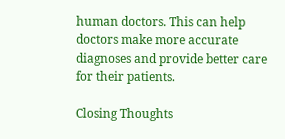human doctors. This can help doctors make more accurate diagnoses and provide better care for their patients.

Closing Thoughts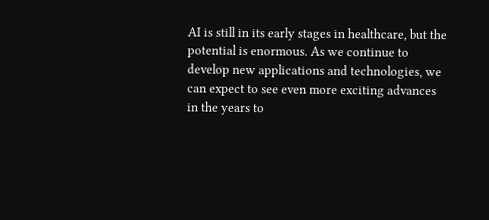AI is still in its early stages in healthcare, but the potential is enormous. As we continue to develop new applications and technologies, we can expect to see even more exciting advances in the years to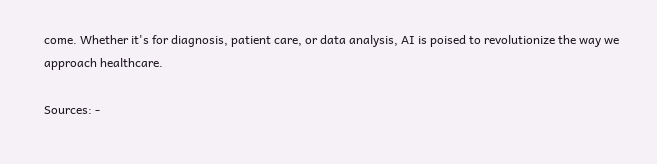come. Whether it's for diagnosis, patient care, or data analysis, AI is poised to revolutionize the way we approach healthcare.

Sources: -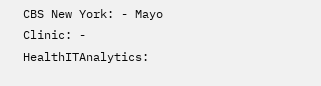CBS New York: - Mayo Clinic: - HealthITAnalytics: